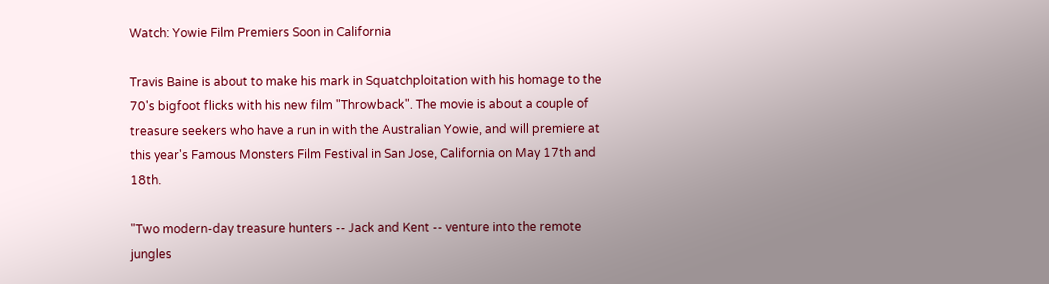Watch: Yowie Film Premiers Soon in California

Travis Baine is about to make his mark in Squatchploitation with his homage to the 70's bigfoot flicks with his new film "Throwback". The movie is about a couple of treasure seekers who have a run in with the Australian Yowie, and will premiere at this year's Famous Monsters Film Festival in San Jose, California on May 17th and 18th.

"Two modern-day treasure hunters -- Jack and Kent -- venture into the remote jungles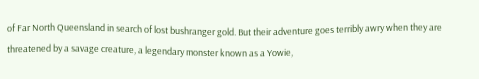of Far North Queensland in search of lost bushranger gold. But their adventure goes terribly awry when they are threatened by a savage creature, a legendary monster known as a Yowie,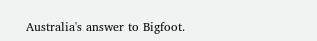Australia's answer to Bigfoot.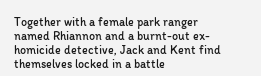Together with a female park ranger named Rhiannon and a burnt-out ex-homicide detective, Jack and Kent find themselves locked in a battle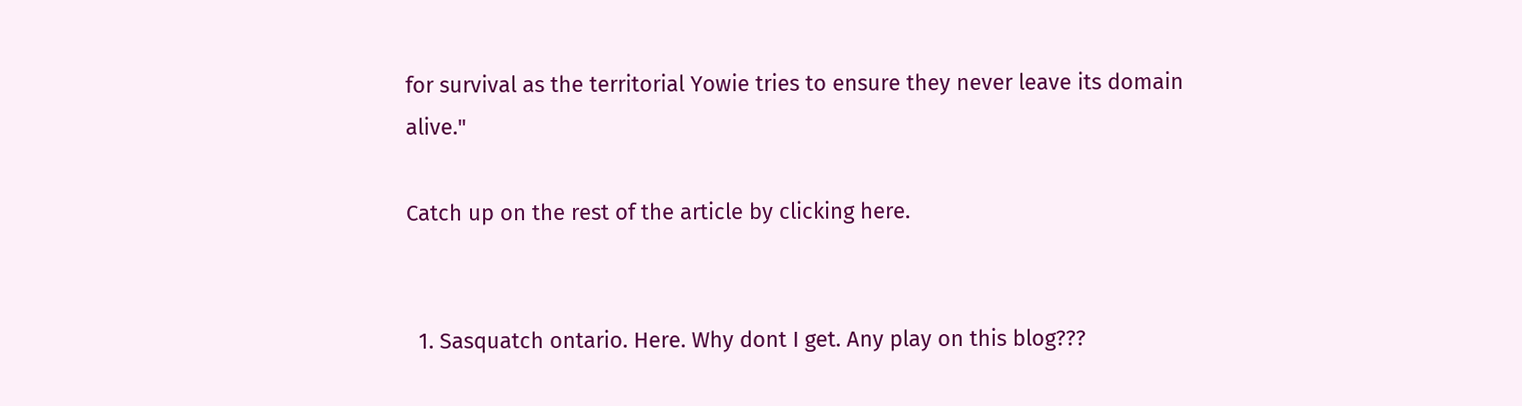for survival as the territorial Yowie tries to ensure they never leave its domain alive."

Catch up on the rest of the article by clicking here.


  1. Sasquatch ontario. Here. Why dont I get. Any play on this blog???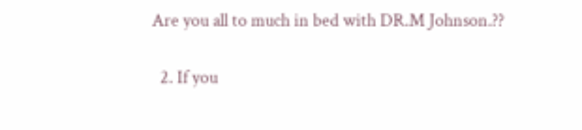Are you all to much in bed with DR.M Johnson.??

  2. If you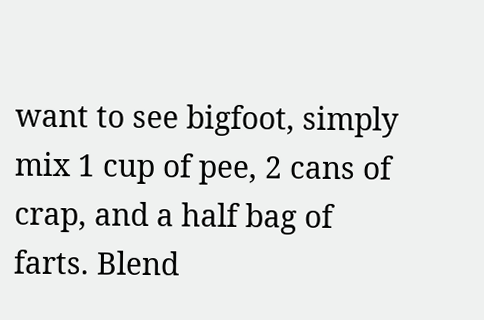want to see bigfoot, simply mix 1 cup of pee, 2 cans of crap, and a half bag of farts. Blend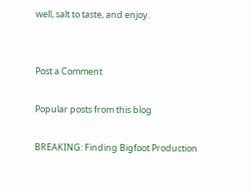well, salt to taste, and enjoy.


Post a Comment

Popular posts from this blog

BREAKING: Finding Bigfoot Production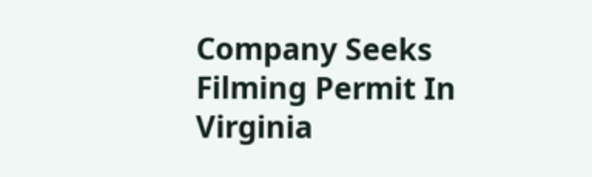Company Seeks Filming Permit In Virginia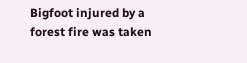Bigfoot injured by a forest fire was taken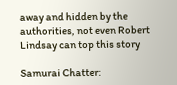away and hidden by the authorities, not even Robert Lindsay can top this story

Samurai Chatter: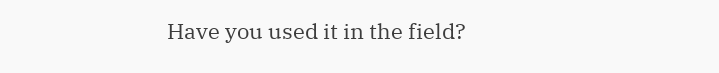Have you used it in the field?